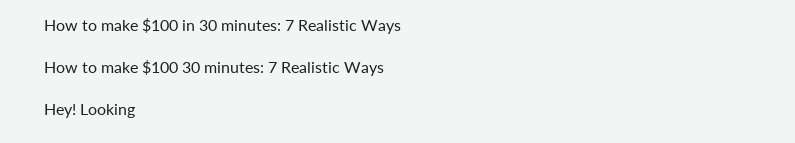How to make $100 in 30 minutes: 7 Realistic Ways

How to make $100 30 minutes: 7 Realistic Ways

Hey! Looking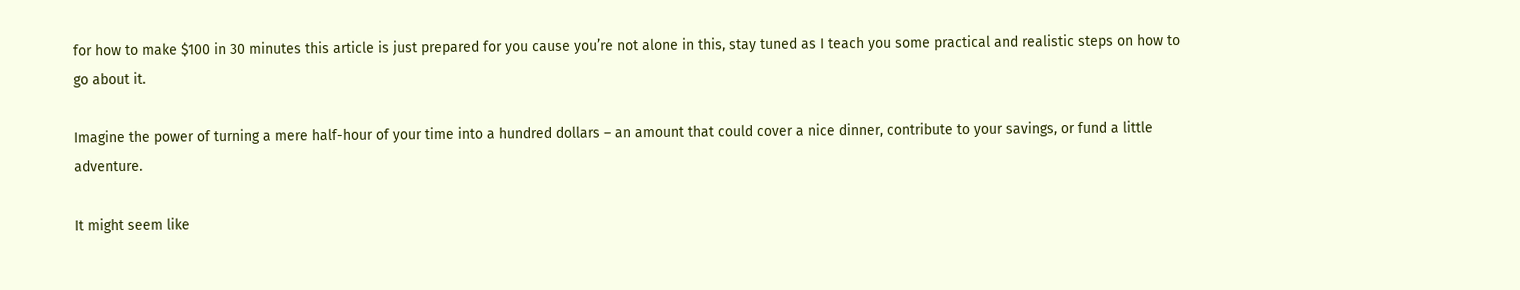for how to make $100 in 30 minutes this article is just prepared for you cause you’re not alone in this, stay tuned as I teach you some practical and realistic steps on how to go about it.

Imagine the power of turning a mere half-hour of your time into a hundred dollars – an amount that could cover a nice dinner, contribute to your savings, or fund a little adventure.

It might seem like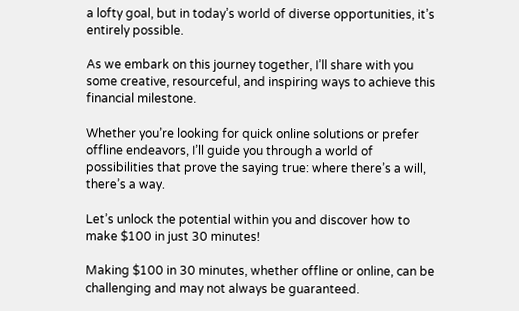a lofty goal, but in today’s world of diverse opportunities, it’s entirely possible.

As we embark on this journey together, I’ll share with you some creative, resourceful, and inspiring ways to achieve this financial milestone.

Whether you’re looking for quick online solutions or prefer offline endeavors, I’ll guide you through a world of possibilities that prove the saying true: where there’s a will, there’s a way.

Let’s unlock the potential within you and discover how to make $100 in just 30 minutes!

Making $100 in 30 minutes, whether offline or online, can be challenging and may not always be guaranteed.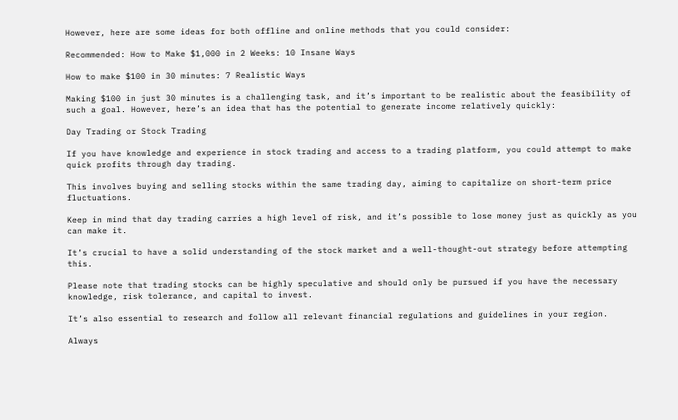However, here are some ideas for both offline and online methods that you could consider:

Recommended: How to Make $1,000 in 2 Weeks: 10 Insane Ways

How to make $100 in 30 minutes: 7 Realistic Ways

Making $100 in just 30 minutes is a challenging task, and it’s important to be realistic about the feasibility of such a goal. However, here’s an idea that has the potential to generate income relatively quickly:

Day Trading or Stock Trading

If you have knowledge and experience in stock trading and access to a trading platform, you could attempt to make quick profits through day trading.

This involves buying and selling stocks within the same trading day, aiming to capitalize on short-term price fluctuations.

Keep in mind that day trading carries a high level of risk, and it’s possible to lose money just as quickly as you can make it.

It’s crucial to have a solid understanding of the stock market and a well-thought-out strategy before attempting this.

Please note that trading stocks can be highly speculative and should only be pursued if you have the necessary knowledge, risk tolerance, and capital to invest.

It’s also essential to research and follow all relevant financial regulations and guidelines in your region.

Always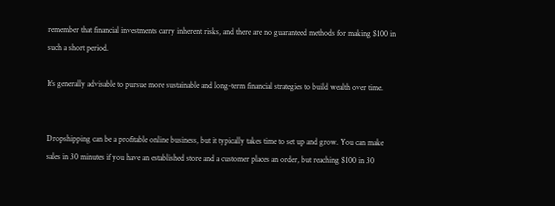remember that financial investments carry inherent risks, and there are no guaranteed methods for making $100 in such a short period.

It’s generally advisable to pursue more sustainable and long-term financial strategies to build wealth over time.


Dropshipping can be a profitable online business, but it typically takes time to set up and grow. You can make sales in 30 minutes if you have an established store and a customer places an order, but reaching $100 in 30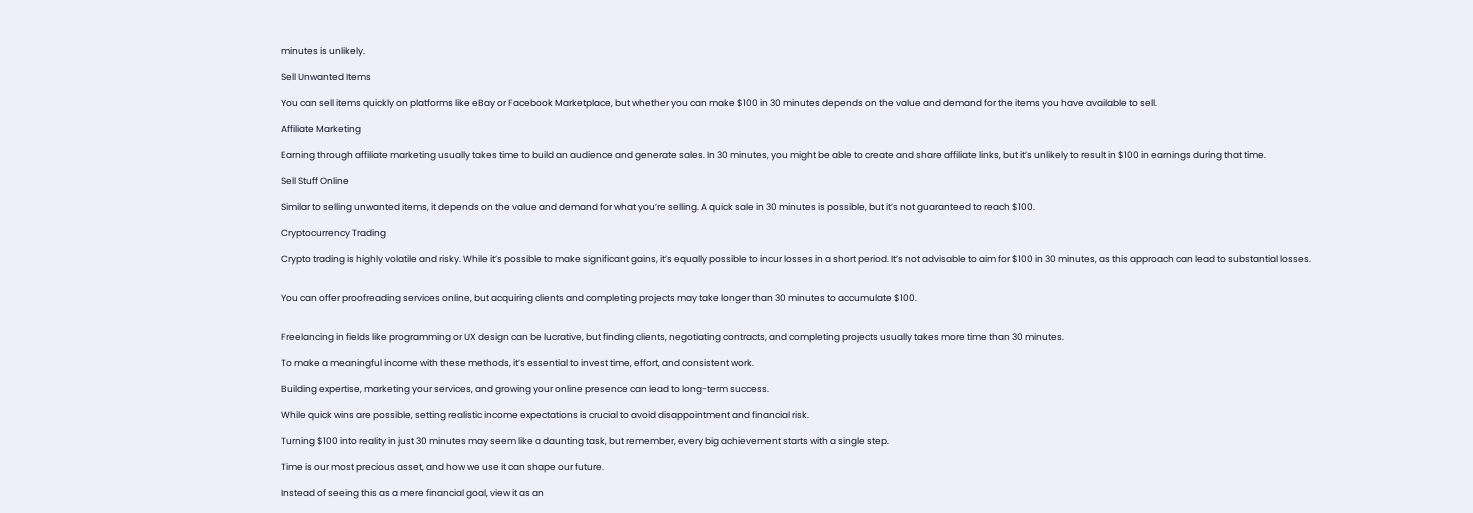minutes is unlikely.

Sell Unwanted Items

You can sell items quickly on platforms like eBay or Facebook Marketplace, but whether you can make $100 in 30 minutes depends on the value and demand for the items you have available to sell.

Affiliate Marketing

Earning through affiliate marketing usually takes time to build an audience and generate sales. In 30 minutes, you might be able to create and share affiliate links, but it’s unlikely to result in $100 in earnings during that time.

Sell Stuff Online

Similar to selling unwanted items, it depends on the value and demand for what you’re selling. A quick sale in 30 minutes is possible, but it’s not guaranteed to reach $100.

Cryptocurrency Trading

Crypto trading is highly volatile and risky. While it’s possible to make significant gains, it’s equally possible to incur losses in a short period. It’s not advisable to aim for $100 in 30 minutes, as this approach can lead to substantial losses.


You can offer proofreading services online, but acquiring clients and completing projects may take longer than 30 minutes to accumulate $100.


Freelancing in fields like programming or UX design can be lucrative, but finding clients, negotiating contracts, and completing projects usually takes more time than 30 minutes.

To make a meaningful income with these methods, it’s essential to invest time, effort, and consistent work.

Building expertise, marketing your services, and growing your online presence can lead to long-term success.

While quick wins are possible, setting realistic income expectations is crucial to avoid disappointment and financial risk.

Turning $100 into reality in just 30 minutes may seem like a daunting task, but remember, every big achievement starts with a single step.

Time is our most precious asset, and how we use it can shape our future.

Instead of seeing this as a mere financial goal, view it as an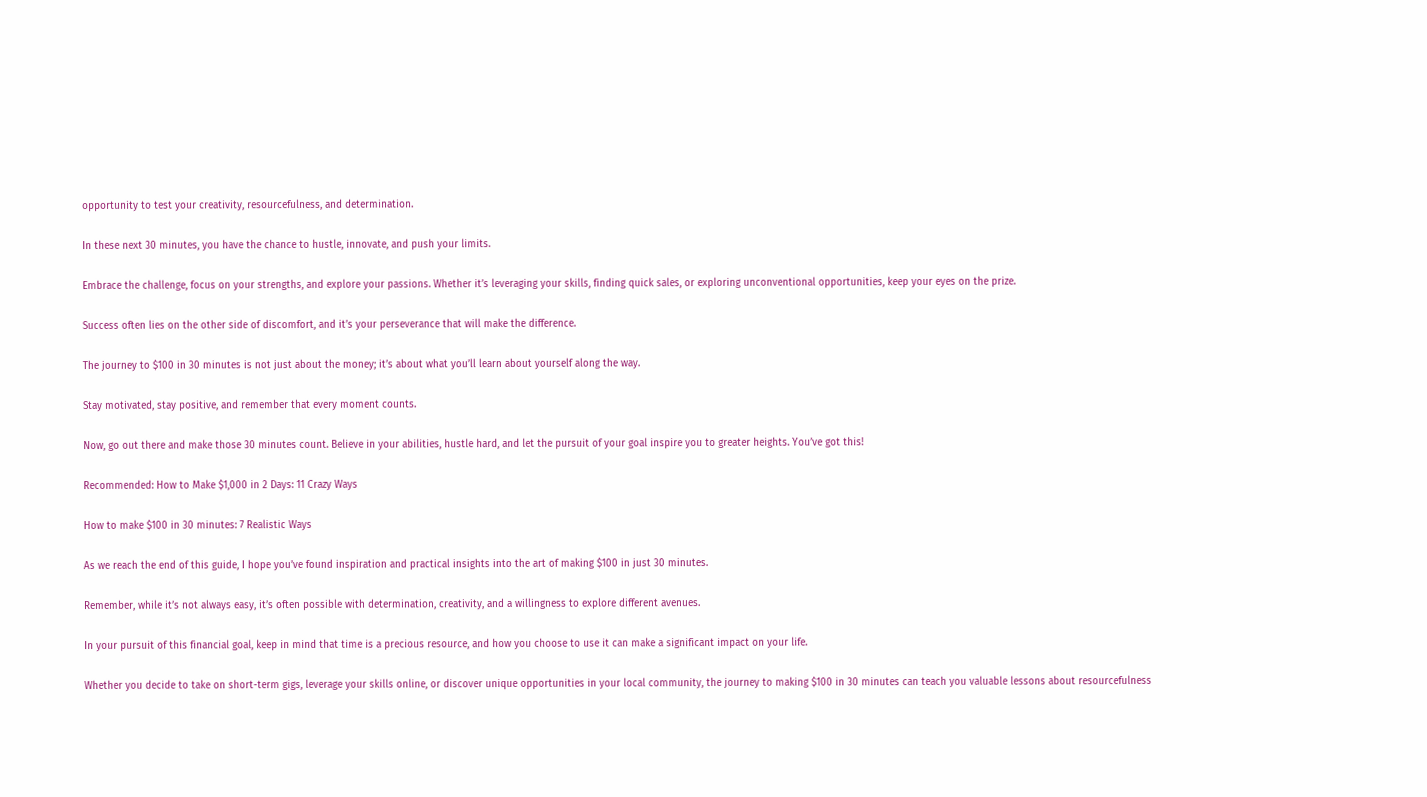opportunity to test your creativity, resourcefulness, and determination.

In these next 30 minutes, you have the chance to hustle, innovate, and push your limits.

Embrace the challenge, focus on your strengths, and explore your passions. Whether it’s leveraging your skills, finding quick sales, or exploring unconventional opportunities, keep your eyes on the prize.

Success often lies on the other side of discomfort, and it’s your perseverance that will make the difference.

The journey to $100 in 30 minutes is not just about the money; it’s about what you’ll learn about yourself along the way.

Stay motivated, stay positive, and remember that every moment counts.

Now, go out there and make those 30 minutes count. Believe in your abilities, hustle hard, and let the pursuit of your goal inspire you to greater heights. You’ve got this!

Recommended: How to Make $1,000 in 2 Days: 11 Crazy Ways

How to make $100 in 30 minutes: 7 Realistic Ways

As we reach the end of this guide, I hope you’ve found inspiration and practical insights into the art of making $100 in just 30 minutes.

Remember, while it’s not always easy, it’s often possible with determination, creativity, and a willingness to explore different avenues.

In your pursuit of this financial goal, keep in mind that time is a precious resource, and how you choose to use it can make a significant impact on your life.

Whether you decide to take on short-term gigs, leverage your skills online, or discover unique opportunities in your local community, the journey to making $100 in 30 minutes can teach you valuable lessons about resourcefulness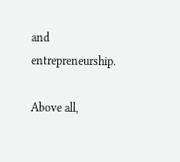and entrepreneurship.

Above all,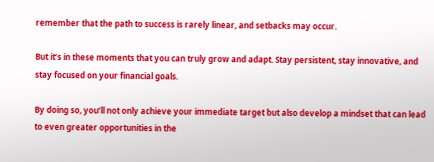remember that the path to success is rarely linear, and setbacks may occur.

But it’s in these moments that you can truly grow and adapt. Stay persistent, stay innovative, and stay focused on your financial goals.

By doing so, you’ll not only achieve your immediate target but also develop a mindset that can lead to even greater opportunities in the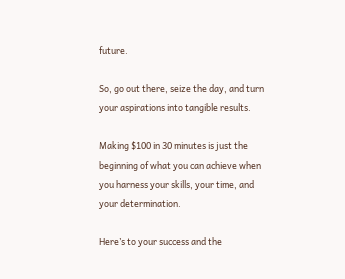future.

So, go out there, seize the day, and turn your aspirations into tangible results.

Making $100 in 30 minutes is just the beginning of what you can achieve when you harness your skills, your time, and your determination.

Here’s to your success and the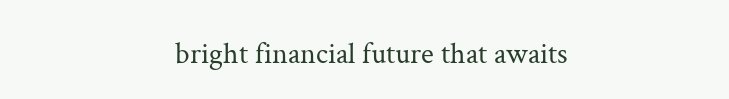bright financial future that awaits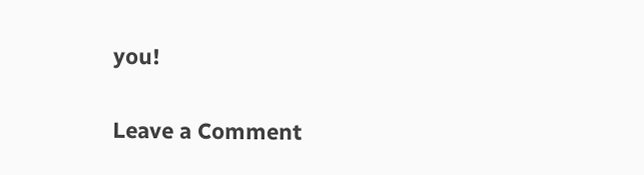you!

Leave a Comment